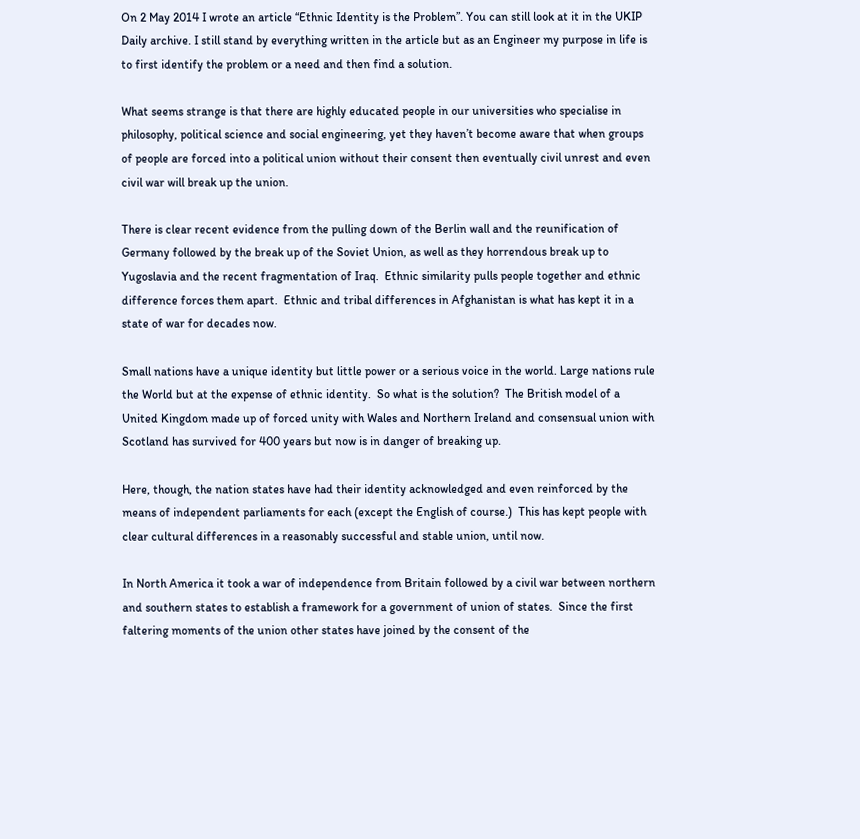On 2 May 2014 I wrote an article “Ethnic Identity is the Problem”. You can still look at it in the UKIP Daily archive. I still stand by everything written in the article but as an Engineer my purpose in life is to first identify the problem or a need and then find a solution.

What seems strange is that there are highly educated people in our universities who specialise in philosophy, political science and social engineering, yet they haven’t become aware that when groups of people are forced into a political union without their consent then eventually civil unrest and even civil war will break up the union.

There is clear recent evidence from the pulling down of the Berlin wall and the reunification of Germany followed by the break up of the Soviet Union, as well as they horrendous break up to Yugoslavia and the recent fragmentation of Iraq.  Ethnic similarity pulls people together and ethnic difference forces them apart.  Ethnic and tribal differences in Afghanistan is what has kept it in a state of war for decades now.

Small nations have a unique identity but little power or a serious voice in the world. Large nations rule the World but at the expense of ethnic identity.  So what is the solution?  The British model of a United Kingdom made up of forced unity with Wales and Northern Ireland and consensual union with Scotland has survived for 400 years but now is in danger of breaking up.

Here, though, the nation states have had their identity acknowledged and even reinforced by the means of independent parliaments for each (except the English of course.)  This has kept people with clear cultural differences in a reasonably successful and stable union, until now.

In North America it took a war of independence from Britain followed by a civil war between northern and southern states to establish a framework for a government of union of states.  Since the first faltering moments of the union other states have joined by the consent of the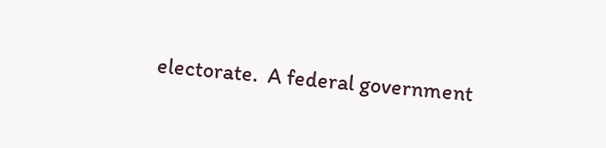electorate.  A federal government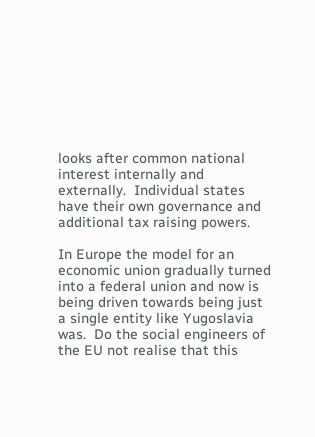looks after common national interest internally and externally.  Individual states have their own governance and additional tax raising powers.

In Europe the model for an economic union gradually turned into a federal union and now is being driven towards being just a single entity like Yugoslavia was.  Do the social engineers of the EU not realise that this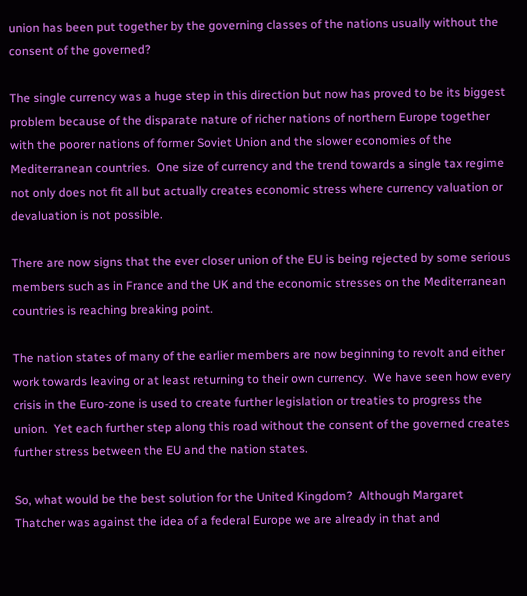union has been put together by the governing classes of the nations usually without the consent of the governed?

The single currency was a huge step in this direction but now has proved to be its biggest problem because of the disparate nature of richer nations of northern Europe together with the poorer nations of former Soviet Union and the slower economies of the Mediterranean countries.  One size of currency and the trend towards a single tax regime not only does not fit all but actually creates economic stress where currency valuation or devaluation is not possible.

There are now signs that the ever closer union of the EU is being rejected by some serious members such as in France and the UK and the economic stresses on the Mediterranean countries is reaching breaking point.

The nation states of many of the earlier members are now beginning to revolt and either work towards leaving or at least returning to their own currency.  We have seen how every crisis in the Euro-zone is used to create further legislation or treaties to progress the union.  Yet each further step along this road without the consent of the governed creates further stress between the EU and the nation states.

So, what would be the best solution for the United Kingdom?  Although Margaret Thatcher was against the idea of a federal Europe we are already in that and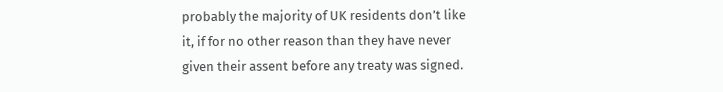probably the majority of UK residents don’t like it, if for no other reason than they have never given their assent before any treaty was signed.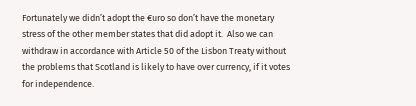Fortunately we didn’t adopt the €uro so don’t have the monetary stress of the other member states that did adopt it.  Also we can withdraw in accordance with Article 50 of the Lisbon Treaty without the problems that Scotland is likely to have over currency, if it votes for independence.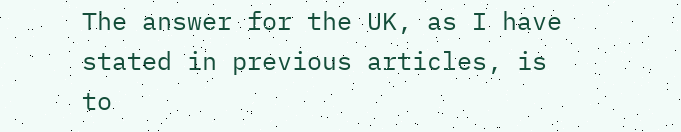The answer for the UK, as I have stated in previous articles, is to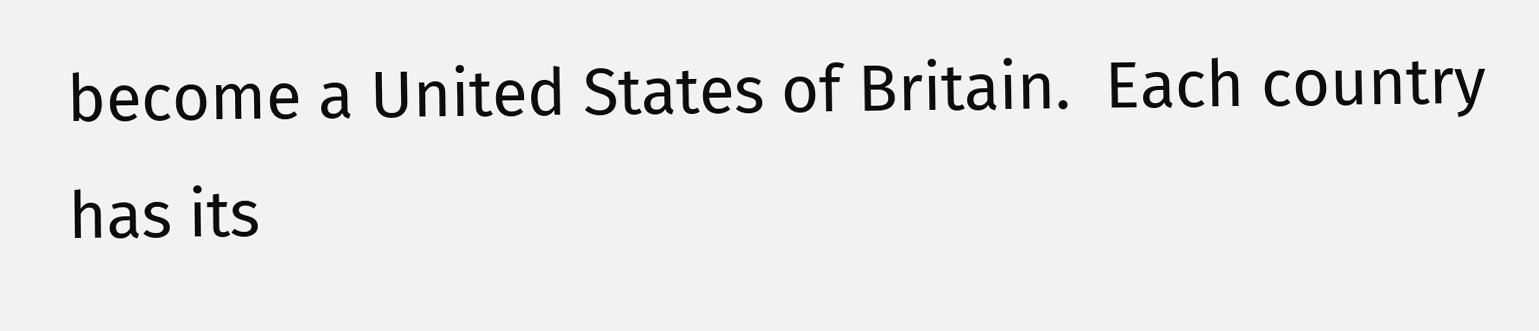become a United States of Britain.  Each country has its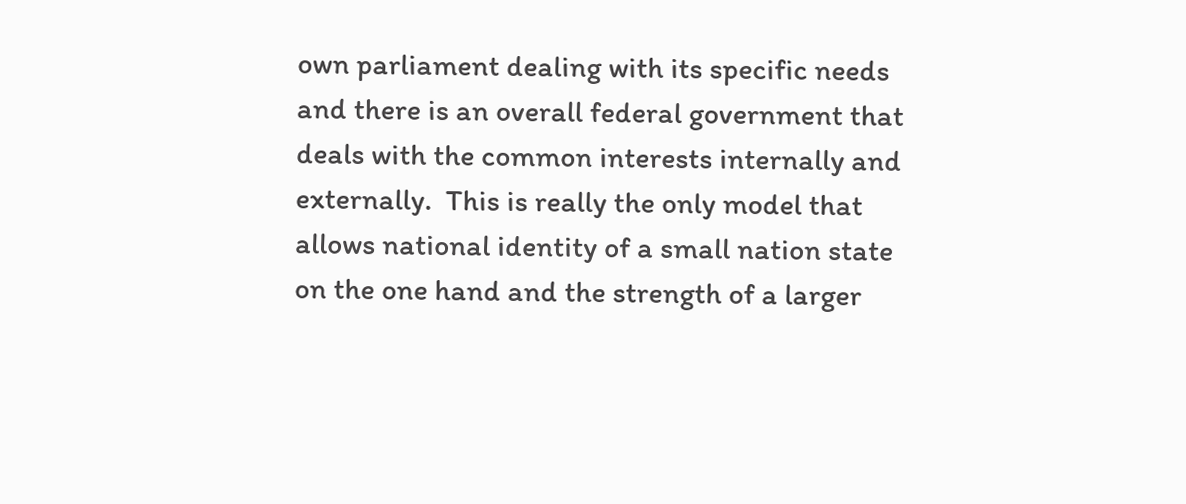own parliament dealing with its specific needs and there is an overall federal government that deals with the common interests internally and externally.  This is really the only model that allows national identity of a small nation state on the one hand and the strength of a larger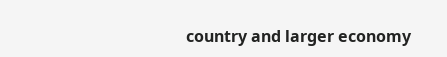country and larger economy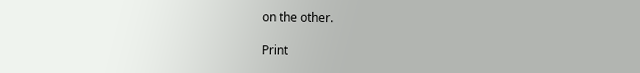on the other.

Print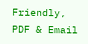Friendly, PDF & Email